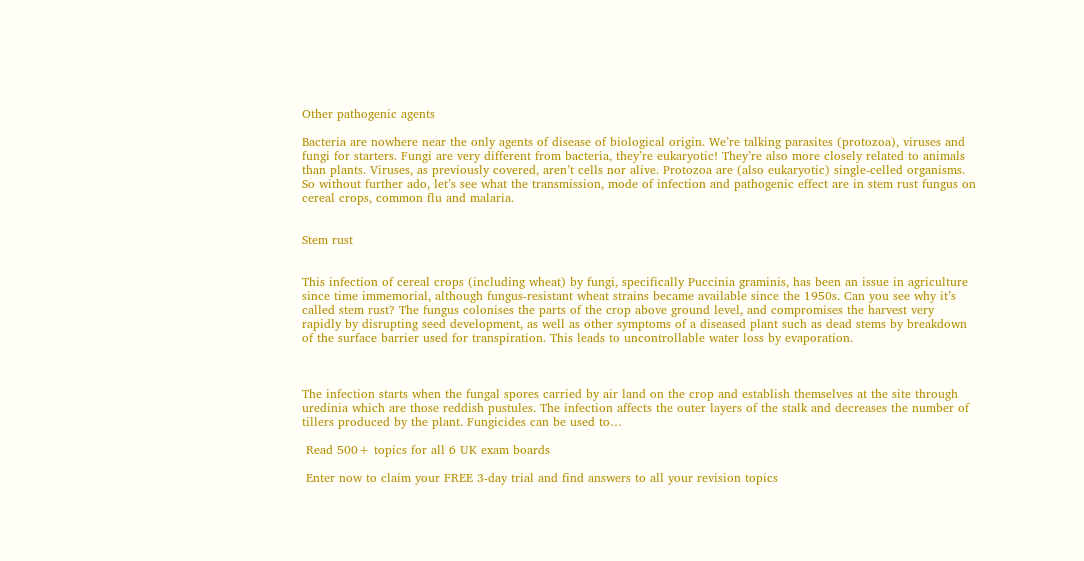Other pathogenic agents

Bacteria are nowhere near the only agents of disease of biological origin. We’re talking parasites (protozoa), viruses and fungi for starters. Fungi are very different from bacteria, they’re eukaryotic! They’re also more closely related to animals than plants. Viruses, as previously covered, aren’t cells nor alive. Protozoa are (also eukaryotic) single-celled organisms. So without further ado, let’s see what the transmission, mode of infection and pathogenic effect are in stem rust fungus on cereal crops, common flu and malaria.


Stem rust


This infection of cereal crops (including wheat) by fungi, specifically Puccinia graminis, has been an issue in agriculture since time immemorial, although fungus-resistant wheat strains became available since the 1950s. Can you see why it’s called stem rust? The fungus colonises the parts of the crop above ground level, and compromises the harvest very rapidly by disrupting seed development, as well as other symptoms of a diseased plant such as dead stems by breakdown of the surface barrier used for transpiration. This leads to uncontrollable water loss by evaporation.



The infection starts when the fungal spores carried by air land on the crop and establish themselves at the site through uredinia which are those reddish pustules. The infection affects the outer layers of the stalk and decreases the number of tillers produced by the plant. Fungicides can be used to…

 Read 500+ topics for all 6 UK exam boards

 Enter now to claim your FREE 3-day trial and find answers to all your revision topics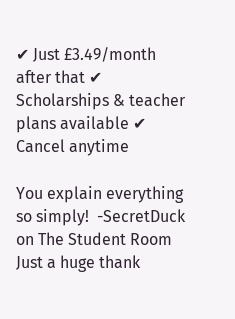✔ Just £3.49/month after that ✔ Scholarships & teacher plans available ✔ Cancel anytime

You explain everything so simply!  -SecretDuck on The Student Room
Just a huge thank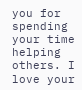you for spending your time helping others. I love your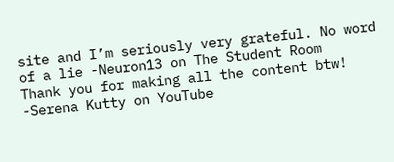site and I’m seriously very grateful. No word of a lie -Neuron13 on The Student Room
Thank you for making all the content btw! -Serena Kutty on YouTube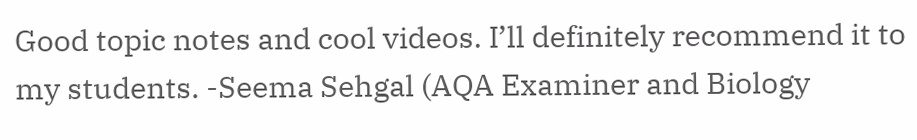Good topic notes and cool videos. I’ll definitely recommend it to my students. -Seema Sehgal (AQA Examiner and Biology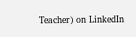Teacher) on LinkedIn